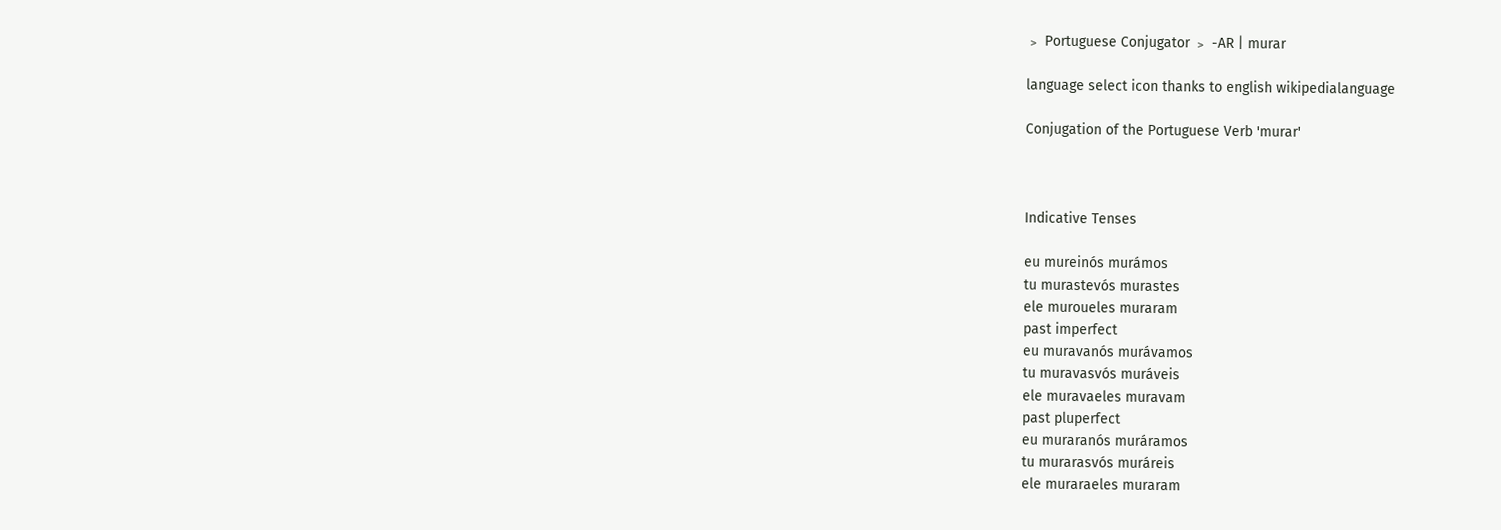﹥ Portuguese Conjugator ﹥ -AR | murar

language select icon thanks to english wikipedialanguage

Conjugation of the Portuguese Verb 'murar'



Indicative Tenses

eu mureinós murámos
tu murastevós murastes
ele muroueles muraram
past imperfect
eu muravanós murávamos
tu muravasvós muráveis
ele muravaeles muravam
past pluperfect
eu muraranós muráramos
tu murarasvós muráreis
ele muraraeles muraram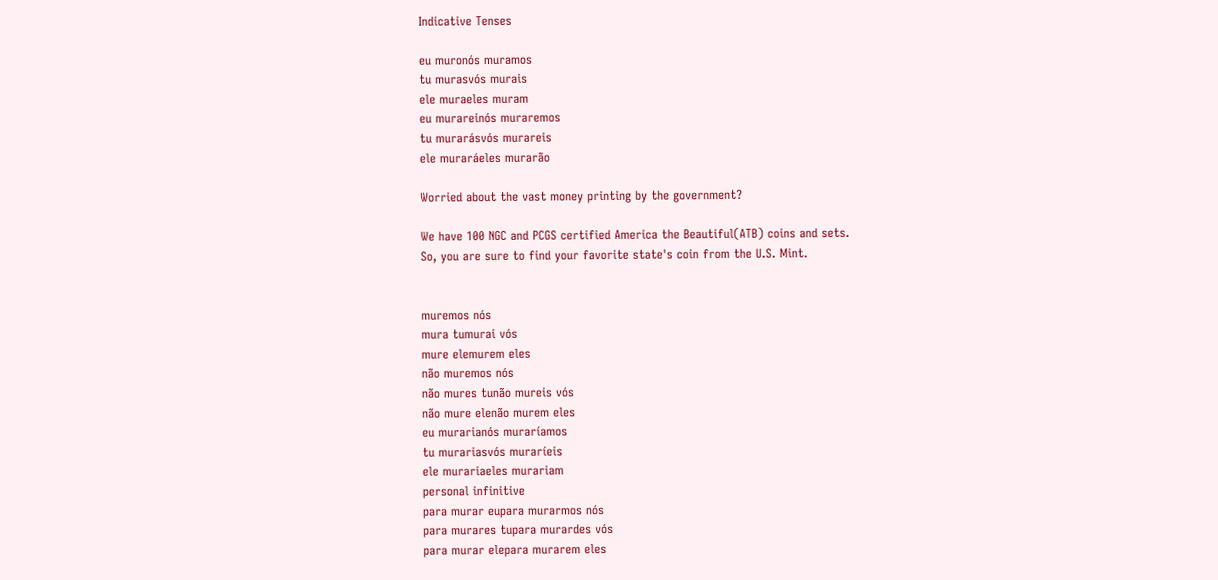Indicative Tenses

eu muronós muramos
tu murasvós murais
ele muraeles muram
eu murareinós muraremos
tu murarásvós murareis
ele muraráeles murarão

Worried about the vast money printing by the government?

We have 100 NGC and PCGS certified America the Beautiful(ATB) coins and sets.
So, you are sure to find your favorite state's coin from the U.S. Mint.


muremos nós
mura tumurai vós
mure elemurem eles
não muremos nós
não mures tunão mureis vós
não mure elenão murem eles
eu murarianós muraríamos
tu murariasvós muraríeis
ele murariaeles murariam
personal infinitive
para murar eupara murarmos nós
para murares tupara murardes vós
para murar elepara murarem eles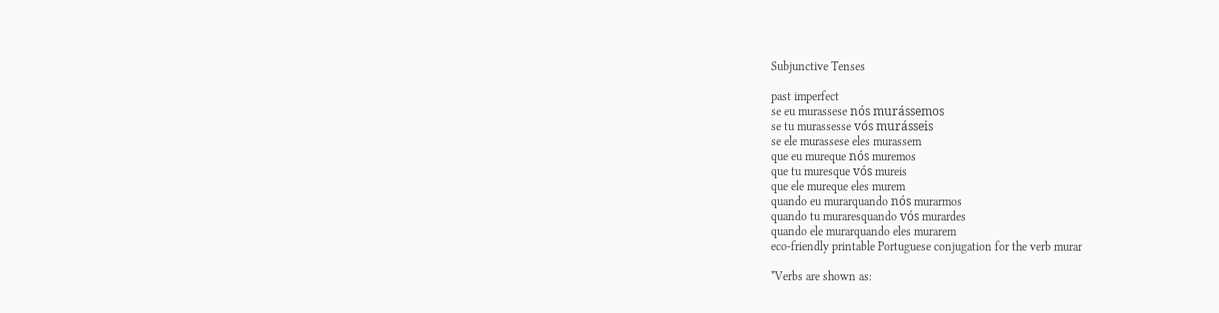Subjunctive Tenses

past imperfect
se eu murassese nós murássemos
se tu murassesse vós murásseis
se ele murassese eles murassem
que eu mureque nós muremos
que tu muresque vós mureis
que ele mureque eles murem
quando eu murarquando nós murarmos
quando tu muraresquando vós murardes
quando ele murarquando eles murarem
eco-friendly printable Portuguese conjugation for the verb murar

*Verbs are shown as: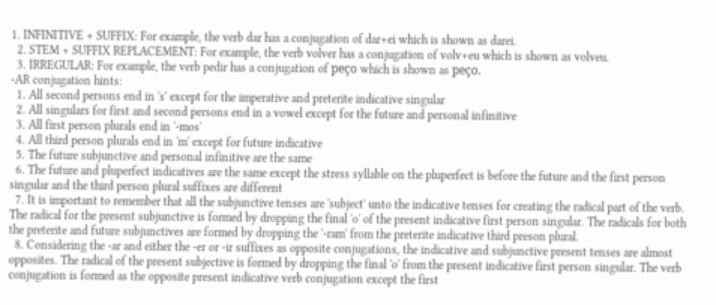1. INFINITIVE + SUFFIX: For example, the verb dar has a conjugation of dar+ei which is shown as darei.
  2. STEM + SUFFIX REPLACEMENT: For example, the verb volver has a conjugation of volv+eu which is shown as volveu.
  3. IRREGULAR: For example, the verb pedir has a conjugation of peço which is shown as peço.
-AR conjugation hints:
  1. All second persons end in 's' except for the imperative and preterite indicative singular
  2. All singulars for first and second persons end in a vowel except for the future and personal infinitive
  3. All first person plurals end in '-mos'
  4. All third person plurals end in 'm' except for future indicative
  5. The future subjunctive and personal infinitive are the same
  6. The future and pluperfect indicatives are the same except the stress syllable on the pluperfect is before the future and the first person singular and the third person plural suffixes are different
  7. It is important to remember that all the subjunctive tenses are 'subject' unto the indicative tenses for creating the radical part of the verb. The radical for the present subjunctive is formed by dropping the final 'o' of the present indicative first person singular. The radicals for both the preterite and future subjunctives are formed by dropping the '-ram' from the preterite indicative third preson plural.
  8. Considering the -ar and either the -er or -ir suffixes as opposite conjugations, the indicative and subjunctive present tenses are almost opposites. The radical of the present subjective is formed by dropping the final 'o' from the present indicative first person singular. The verb conjugation is formed as the opposite present indicative verb conjugation except the first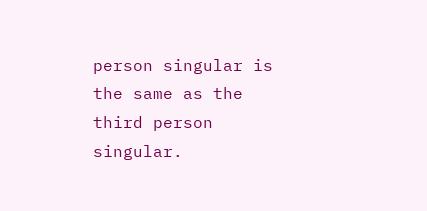person singular is the same as the third person singular.